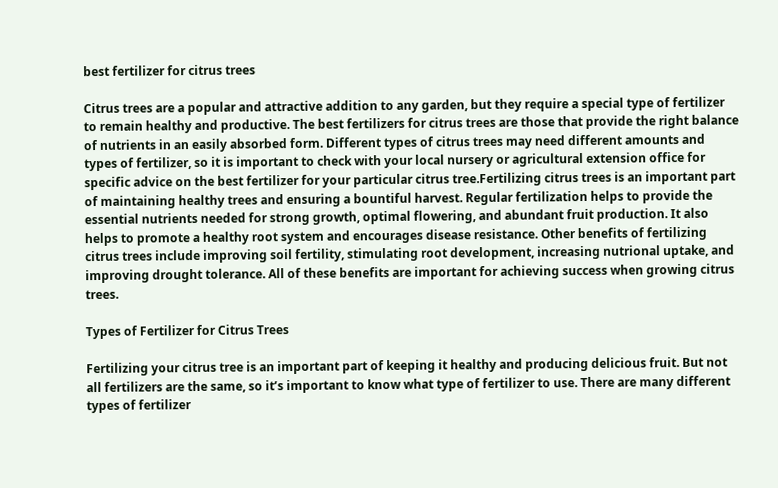best fertilizer for citrus trees

Citrus trees are a popular and attractive addition to any garden, but they require a special type of fertilizer to remain healthy and productive. The best fertilizers for citrus trees are those that provide the right balance of nutrients in an easily absorbed form. Different types of citrus trees may need different amounts and types of fertilizer, so it is important to check with your local nursery or agricultural extension office for specific advice on the best fertilizer for your particular citrus tree.Fertilizing citrus trees is an important part of maintaining healthy trees and ensuring a bountiful harvest. Regular fertilization helps to provide the essential nutrients needed for strong growth, optimal flowering, and abundant fruit production. It also helps to promote a healthy root system and encourages disease resistance. Other benefits of fertilizing citrus trees include improving soil fertility, stimulating root development, increasing nutrional uptake, and improving drought tolerance. All of these benefits are important for achieving success when growing citrus trees.

Types of Fertilizer for Citrus Trees

Fertilizing your citrus tree is an important part of keeping it healthy and producing delicious fruit. But not all fertilizers are the same, so it’s important to know what type of fertilizer to use. There are many different types of fertilizer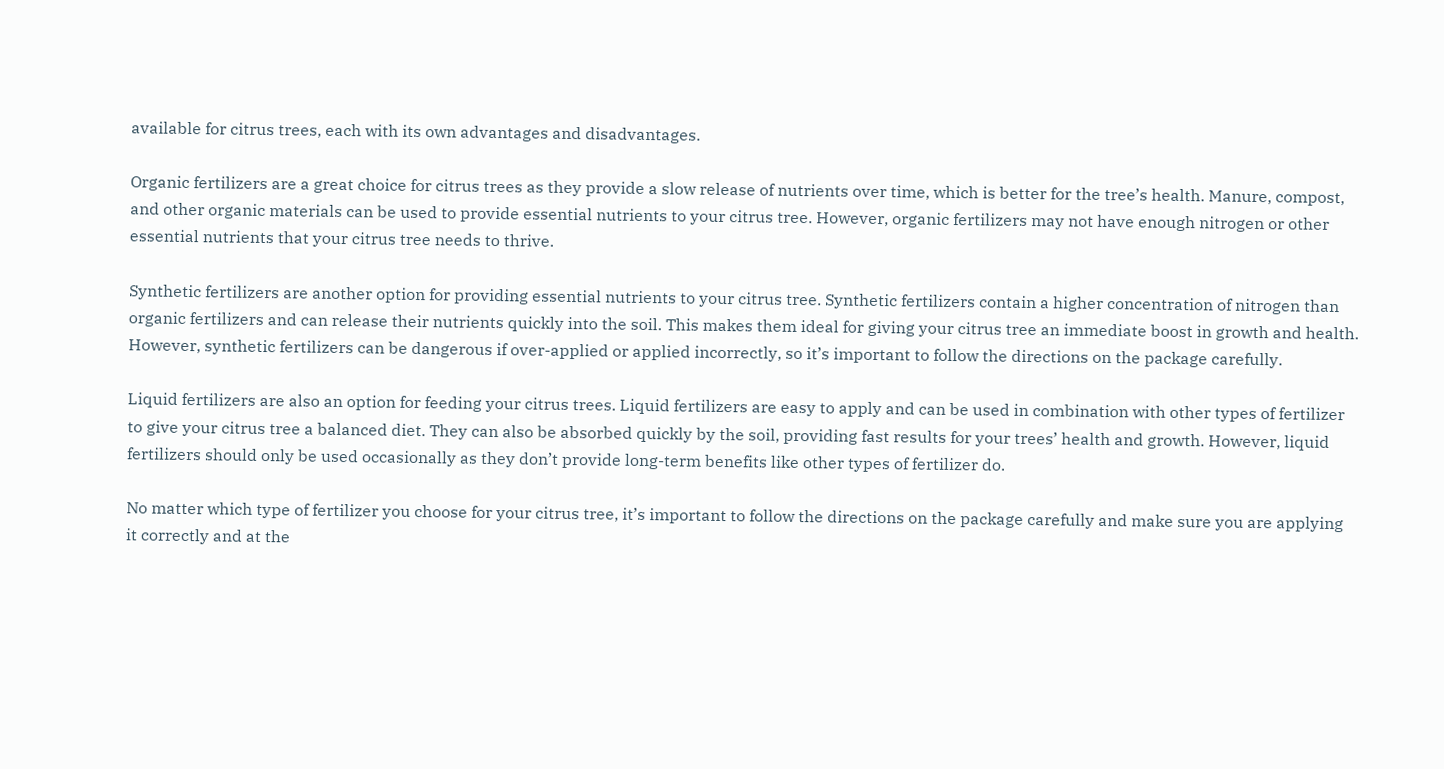available for citrus trees, each with its own advantages and disadvantages.

Organic fertilizers are a great choice for citrus trees as they provide a slow release of nutrients over time, which is better for the tree’s health. Manure, compost, and other organic materials can be used to provide essential nutrients to your citrus tree. However, organic fertilizers may not have enough nitrogen or other essential nutrients that your citrus tree needs to thrive.

Synthetic fertilizers are another option for providing essential nutrients to your citrus tree. Synthetic fertilizers contain a higher concentration of nitrogen than organic fertilizers and can release their nutrients quickly into the soil. This makes them ideal for giving your citrus tree an immediate boost in growth and health. However, synthetic fertilizers can be dangerous if over-applied or applied incorrectly, so it’s important to follow the directions on the package carefully.

Liquid fertilizers are also an option for feeding your citrus trees. Liquid fertilizers are easy to apply and can be used in combination with other types of fertilizer to give your citrus tree a balanced diet. They can also be absorbed quickly by the soil, providing fast results for your trees’ health and growth. However, liquid fertilizers should only be used occasionally as they don’t provide long-term benefits like other types of fertilizer do.

No matter which type of fertilizer you choose for your citrus tree, it’s important to follow the directions on the package carefully and make sure you are applying it correctly and at the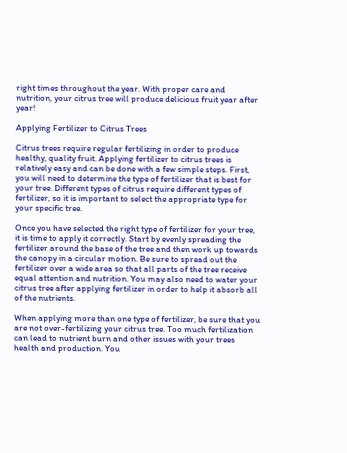right times throughout the year. With proper care and nutrition, your citrus tree will produce delicious fruit year after year!

Applying Fertilizer to Citrus Trees

Citrus trees require regular fertilizing in order to produce healthy, quality fruit. Applying fertilizer to citrus trees is relatively easy and can be done with a few simple steps. First, you will need to determine the type of fertilizer that is best for your tree. Different types of citrus require different types of fertilizer, so it is important to select the appropriate type for your specific tree.

Once you have selected the right type of fertilizer for your tree, it is time to apply it correctly. Start by evenly spreading the fertilizer around the base of the tree and then work up towards the canopy in a circular motion. Be sure to spread out the fertilizer over a wide area so that all parts of the tree receive equal attention and nutrition. You may also need to water your citrus tree after applying fertilizer in order to help it absorb all of the nutrients.

When applying more than one type of fertilizer, be sure that you are not over-fertilizing your citrus tree. Too much fertilization can lead to nutrient burn and other issues with your trees health and production. You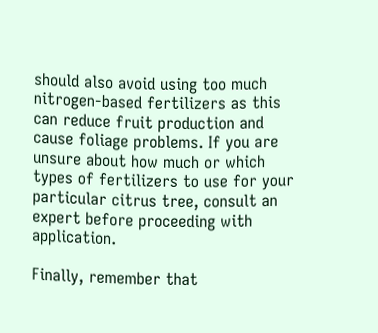should also avoid using too much nitrogen-based fertilizers as this can reduce fruit production and cause foliage problems. If you are unsure about how much or which types of fertilizers to use for your particular citrus tree, consult an expert before proceeding with application.

Finally, remember that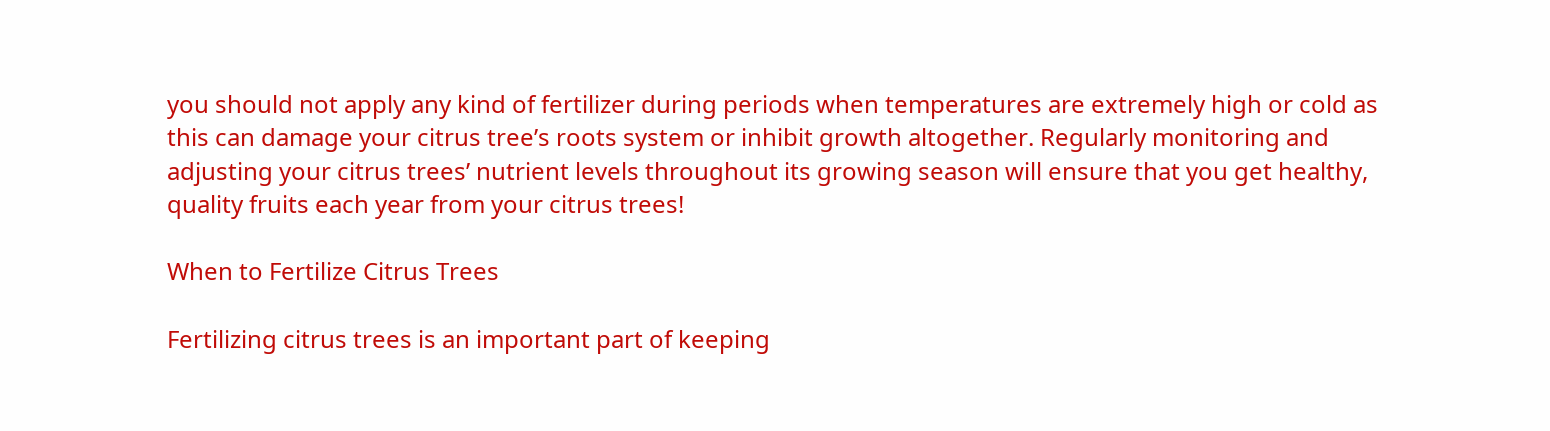you should not apply any kind of fertilizer during periods when temperatures are extremely high or cold as this can damage your citrus tree’s roots system or inhibit growth altogether. Regularly monitoring and adjusting your citrus trees’ nutrient levels throughout its growing season will ensure that you get healthy, quality fruits each year from your citrus trees!

When to Fertilize Citrus Trees

Fertilizing citrus trees is an important part of keeping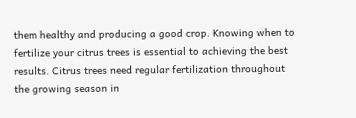them healthy and producing a good crop. Knowing when to fertilize your citrus trees is essential to achieving the best results. Citrus trees need regular fertilization throughout the growing season in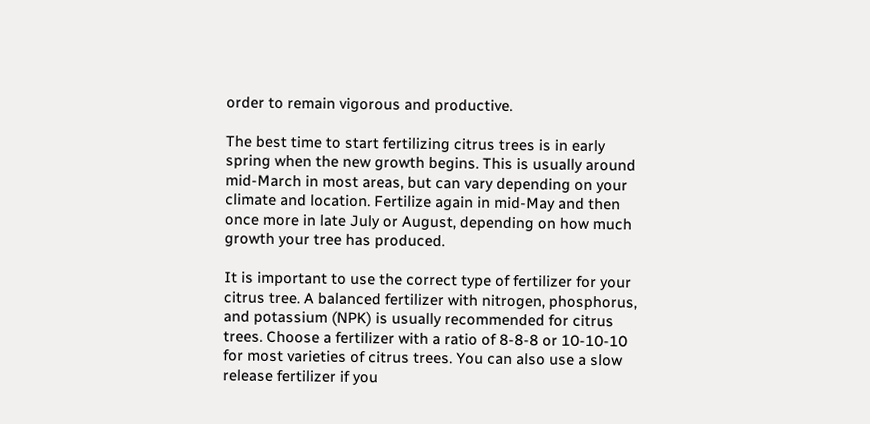order to remain vigorous and productive.

The best time to start fertilizing citrus trees is in early spring when the new growth begins. This is usually around mid-March in most areas, but can vary depending on your climate and location. Fertilize again in mid-May and then once more in late July or August, depending on how much growth your tree has produced.

It is important to use the correct type of fertilizer for your citrus tree. A balanced fertilizer with nitrogen, phosphorus, and potassium (NPK) is usually recommended for citrus trees. Choose a fertilizer with a ratio of 8-8-8 or 10-10-10 for most varieties of citrus trees. You can also use a slow release fertilizer if you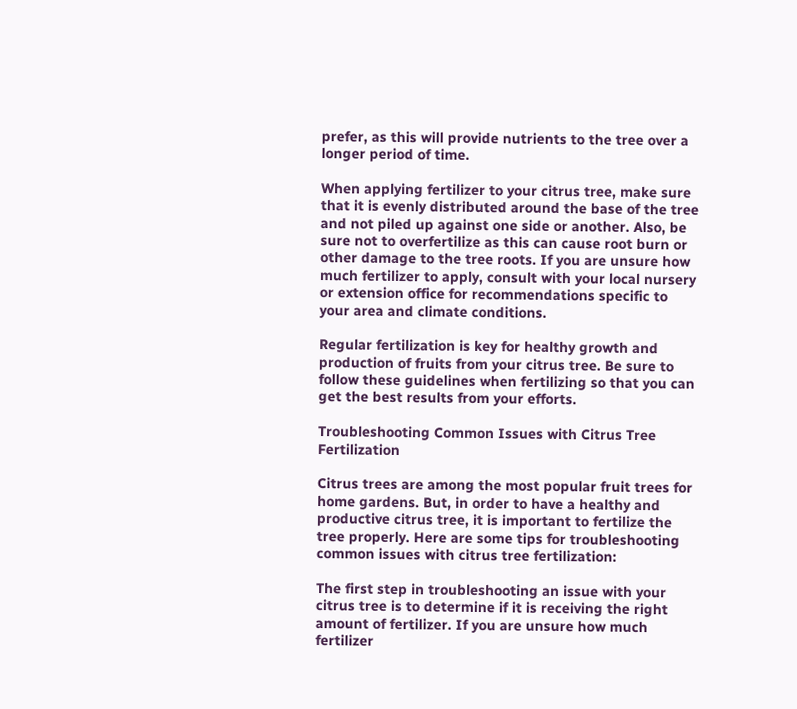prefer, as this will provide nutrients to the tree over a longer period of time.

When applying fertilizer to your citrus tree, make sure that it is evenly distributed around the base of the tree and not piled up against one side or another. Also, be sure not to overfertilize as this can cause root burn or other damage to the tree roots. If you are unsure how much fertilizer to apply, consult with your local nursery or extension office for recommendations specific to your area and climate conditions.

Regular fertilization is key for healthy growth and production of fruits from your citrus tree. Be sure to follow these guidelines when fertilizing so that you can get the best results from your efforts.

Troubleshooting Common Issues with Citrus Tree Fertilization

Citrus trees are among the most popular fruit trees for home gardens. But, in order to have a healthy and productive citrus tree, it is important to fertilize the tree properly. Here are some tips for troubleshooting common issues with citrus tree fertilization:

The first step in troubleshooting an issue with your citrus tree is to determine if it is receiving the right amount of fertilizer. If you are unsure how much fertilizer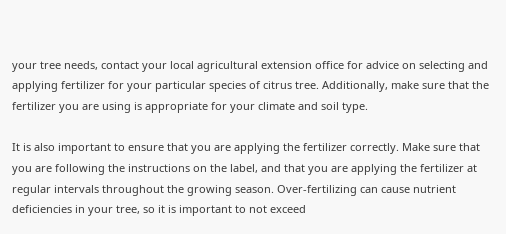your tree needs, contact your local agricultural extension office for advice on selecting and applying fertilizer for your particular species of citrus tree. Additionally, make sure that the fertilizer you are using is appropriate for your climate and soil type.

It is also important to ensure that you are applying the fertilizer correctly. Make sure that you are following the instructions on the label, and that you are applying the fertilizer at regular intervals throughout the growing season. Over-fertilizing can cause nutrient deficiencies in your tree, so it is important to not exceed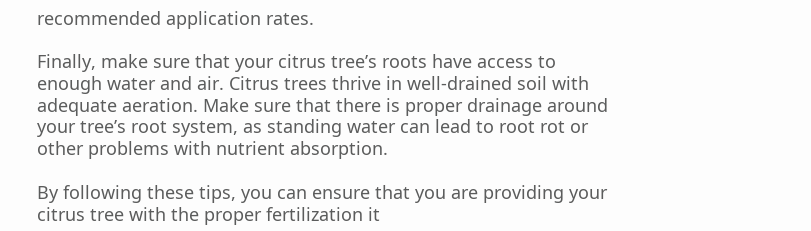recommended application rates.

Finally, make sure that your citrus tree’s roots have access to enough water and air. Citrus trees thrive in well-drained soil with adequate aeration. Make sure that there is proper drainage around your tree’s root system, as standing water can lead to root rot or other problems with nutrient absorption.

By following these tips, you can ensure that you are providing your citrus tree with the proper fertilization it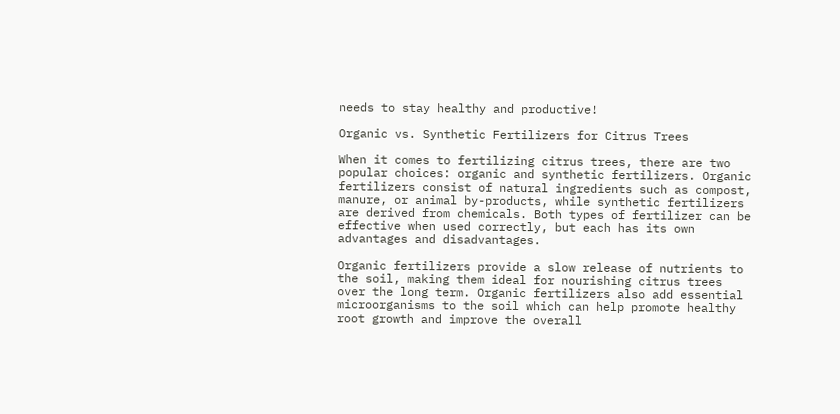needs to stay healthy and productive!

Organic vs. Synthetic Fertilizers for Citrus Trees

When it comes to fertilizing citrus trees, there are two popular choices: organic and synthetic fertilizers. Organic fertilizers consist of natural ingredients such as compost, manure, or animal by-products, while synthetic fertilizers are derived from chemicals. Both types of fertilizer can be effective when used correctly, but each has its own advantages and disadvantages.

Organic fertilizers provide a slow release of nutrients to the soil, making them ideal for nourishing citrus trees over the long term. Organic fertilizers also add essential microorganisms to the soil which can help promote healthy root growth and improve the overall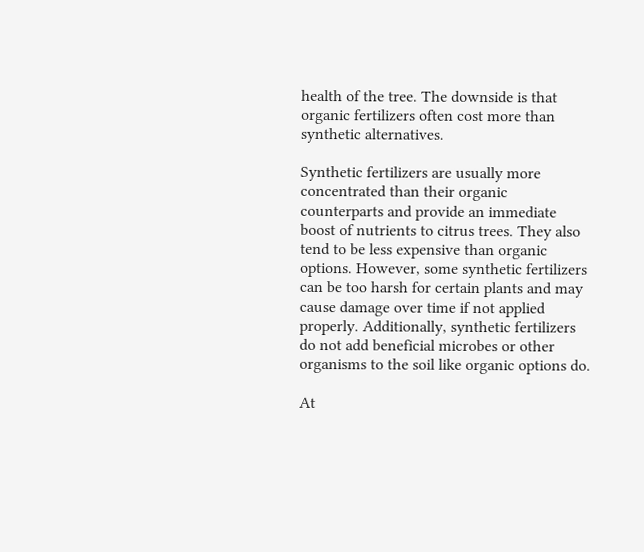health of the tree. The downside is that organic fertilizers often cost more than synthetic alternatives.

Synthetic fertilizers are usually more concentrated than their organic counterparts and provide an immediate boost of nutrients to citrus trees. They also tend to be less expensive than organic options. However, some synthetic fertilizers can be too harsh for certain plants and may cause damage over time if not applied properly. Additionally, synthetic fertilizers do not add beneficial microbes or other organisms to the soil like organic options do.

At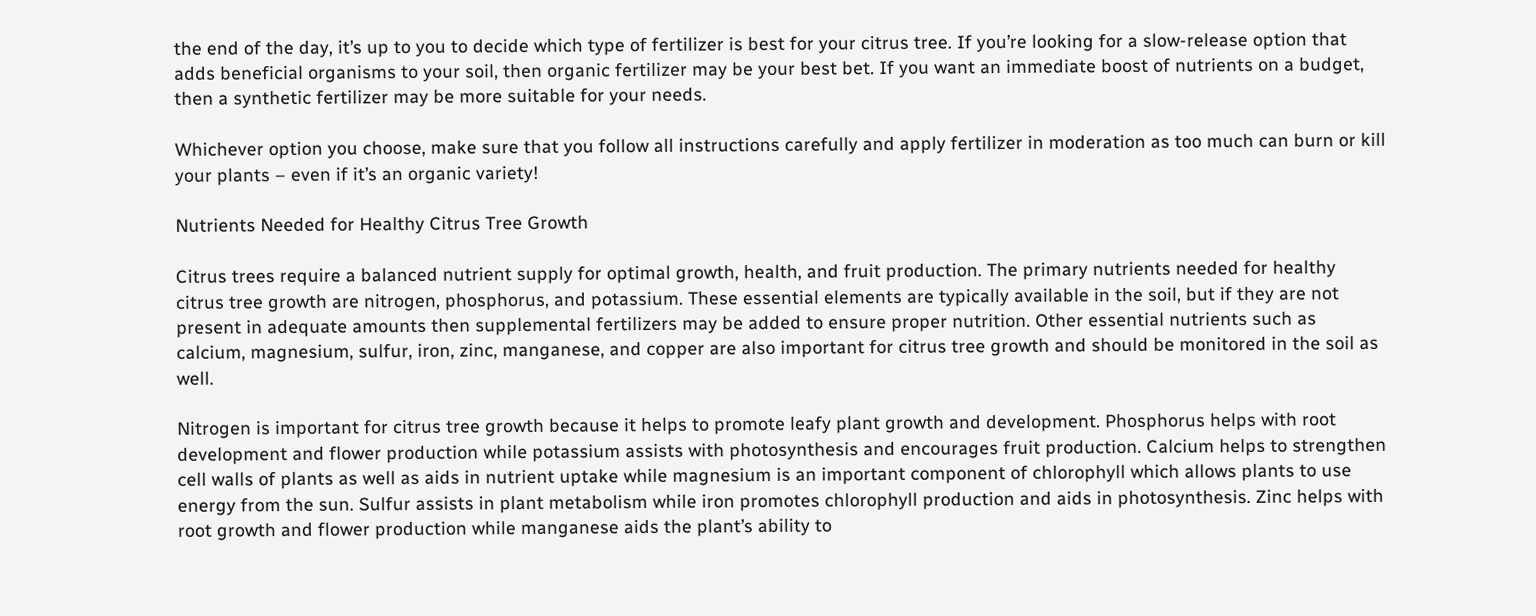the end of the day, it’s up to you to decide which type of fertilizer is best for your citrus tree. If you’re looking for a slow-release option that adds beneficial organisms to your soil, then organic fertilizer may be your best bet. If you want an immediate boost of nutrients on a budget, then a synthetic fertilizer may be more suitable for your needs.

Whichever option you choose, make sure that you follow all instructions carefully and apply fertilizer in moderation as too much can burn or kill your plants – even if it’s an organic variety!

Nutrients Needed for Healthy Citrus Tree Growth

Citrus trees require a balanced nutrient supply for optimal growth, health, and fruit production. The primary nutrients needed for healthy citrus tree growth are nitrogen, phosphorus, and potassium. These essential elements are typically available in the soil, but if they are not present in adequate amounts then supplemental fertilizers may be added to ensure proper nutrition. Other essential nutrients such as calcium, magnesium, sulfur, iron, zinc, manganese, and copper are also important for citrus tree growth and should be monitored in the soil as well.

Nitrogen is important for citrus tree growth because it helps to promote leafy plant growth and development. Phosphorus helps with root development and flower production while potassium assists with photosynthesis and encourages fruit production. Calcium helps to strengthen cell walls of plants as well as aids in nutrient uptake while magnesium is an important component of chlorophyll which allows plants to use energy from the sun. Sulfur assists in plant metabolism while iron promotes chlorophyll production and aids in photosynthesis. Zinc helps with root growth and flower production while manganese aids the plant’s ability to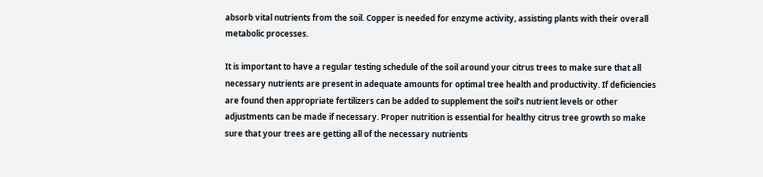absorb vital nutrients from the soil. Copper is needed for enzyme activity, assisting plants with their overall metabolic processes.

It is important to have a regular testing schedule of the soil around your citrus trees to make sure that all necessary nutrients are present in adequate amounts for optimal tree health and productivity. If deficiencies are found then appropriate fertilizers can be added to supplement the soil’s nutrient levels or other adjustments can be made if necessary. Proper nutrition is essential for healthy citrus tree growth so make sure that your trees are getting all of the necessary nutrients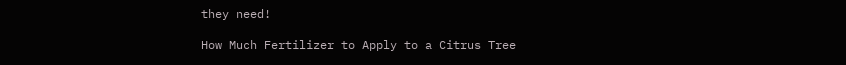they need!

How Much Fertilizer to Apply to a Citrus Tree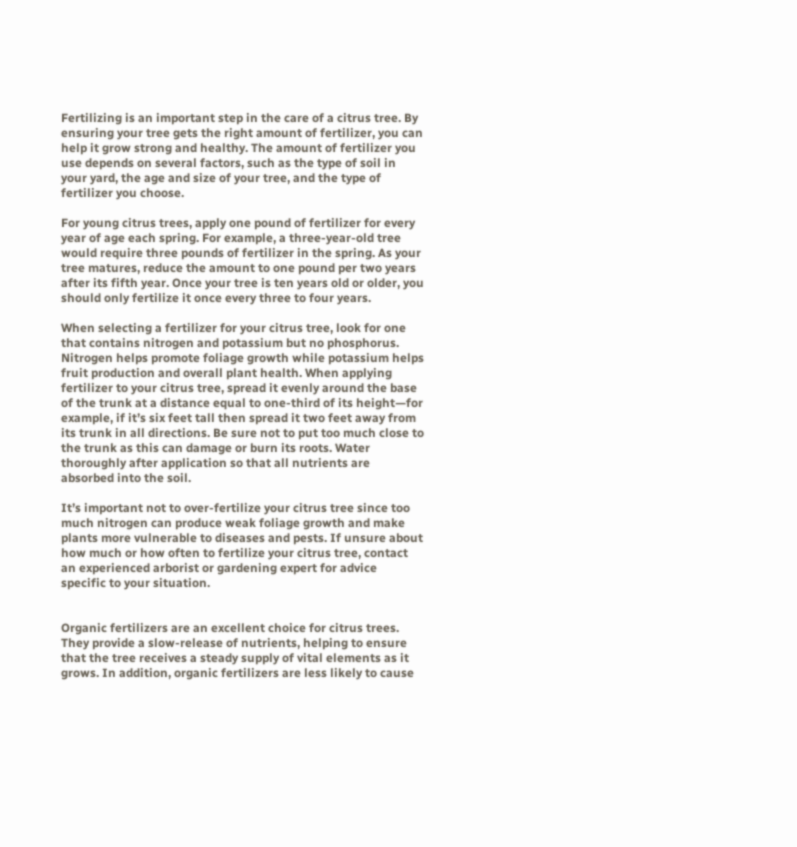Fertilizing is an important step in the care of a citrus tree. By ensuring your tree gets the right amount of fertilizer, you can help it grow strong and healthy. The amount of fertilizer you use depends on several factors, such as the type of soil in your yard, the age and size of your tree, and the type of fertilizer you choose.

For young citrus trees, apply one pound of fertilizer for every year of age each spring. For example, a three-year-old tree would require three pounds of fertilizer in the spring. As your tree matures, reduce the amount to one pound per two years after its fifth year. Once your tree is ten years old or older, you should only fertilize it once every three to four years.

When selecting a fertilizer for your citrus tree, look for one that contains nitrogen and potassium but no phosphorus. Nitrogen helps promote foliage growth while potassium helps fruit production and overall plant health. When applying fertilizer to your citrus tree, spread it evenly around the base of the trunk at a distance equal to one-third of its height—for example, if it’s six feet tall then spread it two feet away from its trunk in all directions. Be sure not to put too much close to the trunk as this can damage or burn its roots. Water thoroughly after application so that all nutrients are absorbed into the soil.

It’s important not to over-fertilize your citrus tree since too much nitrogen can produce weak foliage growth and make plants more vulnerable to diseases and pests. If unsure about how much or how often to fertilize your citrus tree, contact an experienced arborist or gardening expert for advice specific to your situation.


Organic fertilizers are an excellent choice for citrus trees. They provide a slow-release of nutrients, helping to ensure that the tree receives a steady supply of vital elements as it grows. In addition, organic fertilizers are less likely to cause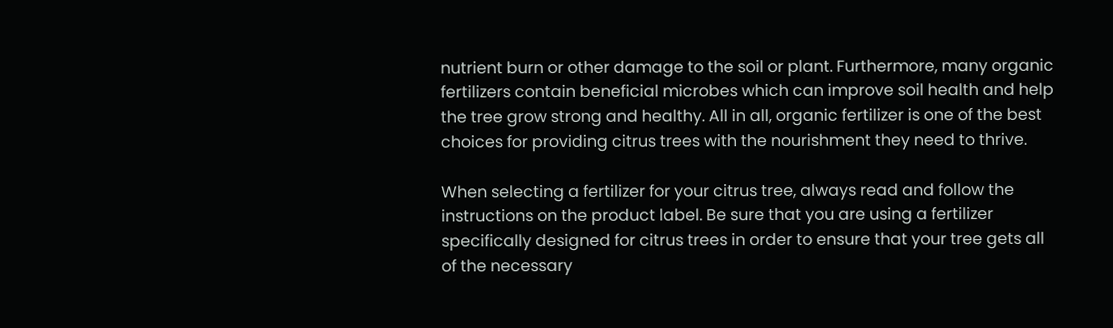nutrient burn or other damage to the soil or plant. Furthermore, many organic fertilizers contain beneficial microbes which can improve soil health and help the tree grow strong and healthy. All in all, organic fertilizer is one of the best choices for providing citrus trees with the nourishment they need to thrive.

When selecting a fertilizer for your citrus tree, always read and follow the instructions on the product label. Be sure that you are using a fertilizer specifically designed for citrus trees in order to ensure that your tree gets all of the necessary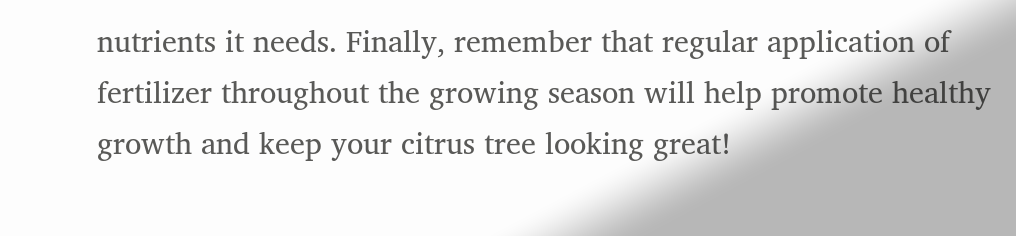nutrients it needs. Finally, remember that regular application of fertilizer throughout the growing season will help promote healthy growth and keep your citrus tree looking great!